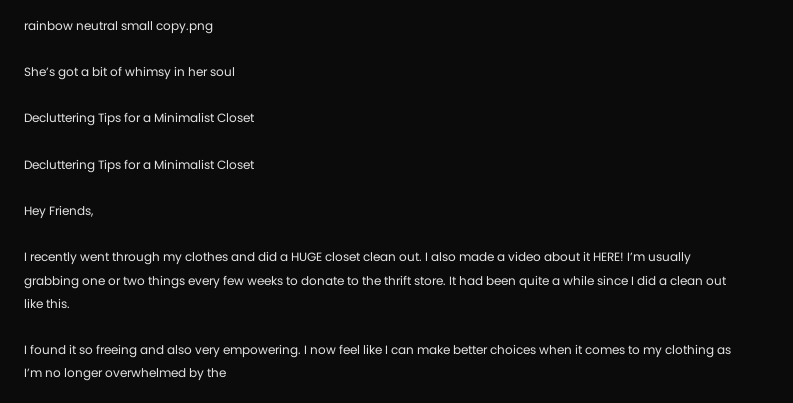rainbow neutral small copy.png

She’s got a bit of whimsy in her soul

Decluttering Tips for a Minimalist Closet

Decluttering Tips for a Minimalist Closet

Hey Friends,

I recently went through my clothes and did a HUGE closet clean out. I also made a video about it HERE! I’m usually grabbing one or two things every few weeks to donate to the thrift store. It had been quite a while since I did a clean out like this.

I found it so freeing and also very empowering. I now feel like I can make better choices when it comes to my clothing as I’m no longer overwhelmed by the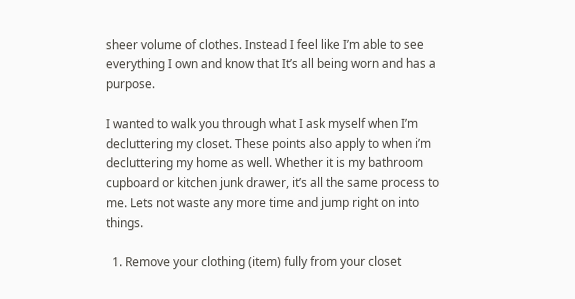sheer volume of clothes. Instead I feel like I’m able to see everything I own and know that It’s all being worn and has a purpose.

I wanted to walk you through what I ask myself when I’m decluttering my closet. These points also apply to when i’m decluttering my home as well. Whether it is my bathroom cupboard or kitchen junk drawer, it’s all the same process to me. Lets not waste any more time and jump right on into things.

  1. Remove your clothing (item) fully from your closet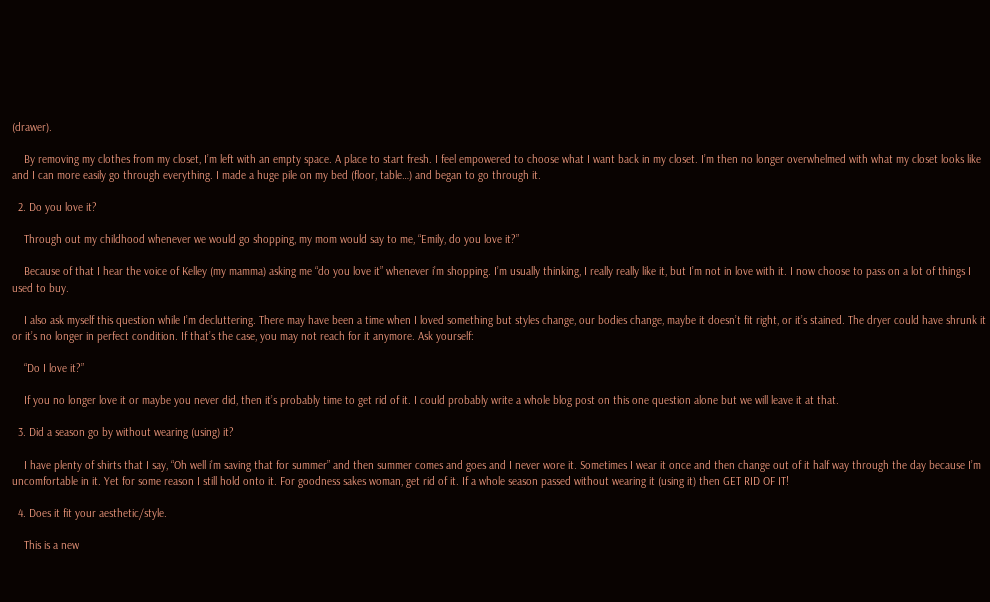(drawer).

    By removing my clothes from my closet, I’m left with an empty space. A place to start fresh. I feel empowered to choose what I want back in my closet. I’m then no longer overwhelmed with what my closet looks like and I can more easily go through everything. I made a huge pile on my bed (floor, table…) and began to go through it.

  2. Do you love it?

    Through out my childhood whenever we would go shopping, my mom would say to me, “Emily, do you love it?”

    Because of that I hear the voice of Kelley (my mamma) asking me “do you love it” whenever i’m shopping. I’m usually thinking, I really really like it, but I’m not in love with it. I now choose to pass on a lot of things I used to buy.

    I also ask myself this question while I’m decluttering. There may have been a time when I loved something but styles change, our bodies change, maybe it doesn’t fit right, or it’s stained. The dryer could have shrunk it or it’s no longer in perfect condition. If that’s the case, you may not reach for it anymore. Ask yourself:

    “Do I love it?”

    If you no longer love it or maybe you never did, then it’s probably time to get rid of it. I could probably write a whole blog post on this one question alone but we will leave it at that.

  3. Did a season go by without wearing (using) it?

    I have plenty of shirts that I say, “Oh well i’m saving that for summer” and then summer comes and goes and I never wore it. Sometimes I wear it once and then change out of it half way through the day because I’m uncomfortable in it. Yet for some reason I still hold onto it. For goodness sakes woman, get rid of it. If a whole season passed without wearing it (using it) then GET RID OF IT!

  4. Does it fit your aesthetic/style.

    This is a new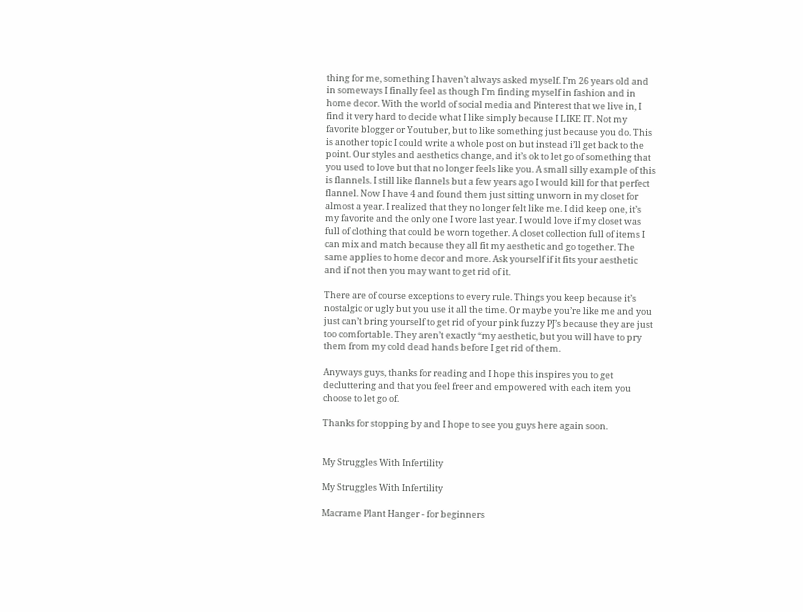thing for me, something I haven’t always asked myself. I’m 26 years old and in someways I finally feel as though I’m finding myself in fashion and in home decor. With the world of social media and Pinterest that we live in, I find it very hard to decide what I like simply because I LIKE IT. Not my favorite blogger or Youtuber, but to like something just because you do. This is another topic I could write a whole post on but instead i’ll get back to the point. Our styles and aesthetics change, and it’s ok to let go of something that you used to love but that no longer feels like you. A small silly example of this is flannels. I still like flannels but a few years ago I would kill for that perfect flannel. Now I have 4 and found them just sitting unworn in my closet for almost a year. I realized that they no longer felt like me. I did keep one, it’s my favorite and the only one I wore last year. I would love if my closet was full of clothing that could be worn together. A closet collection full of items I can mix and match because they all fit my aesthetic and go together. The same applies to home decor and more. Ask yourself if it fits your aesthetic and if not then you may want to get rid of it.

There are of course exceptions to every rule. Things you keep because it’s nostalgic or ugly but you use it all the time. Or maybe you’re like me and you just can’t bring yourself to get rid of your pink fuzzy PJ’s because they are just too comfortable. They aren’t exactly “my aesthetic, but you will have to pry them from my cold dead hands before I get rid of them.

Anyways guys, thanks for reading and I hope this inspires you to get decluttering and that you feel freer and empowered with each item you choose to let go of.

Thanks for stopping by and I hope to see you guys here again soon.


My Struggles With Infertility

My Struggles With Infertility

Macrame Plant Hanger - for beginners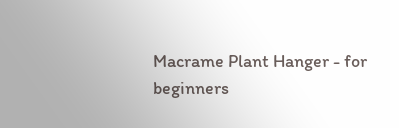Macrame Plant Hanger - for beginners